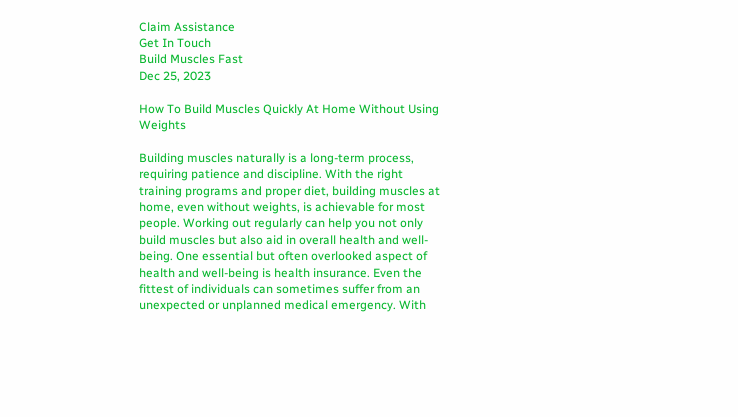Claim Assistance
Get In Touch
Build Muscles Fast
Dec 25, 2023

How To Build Muscles Quickly At Home Without Using Weights

Building muscles naturally is a long-term process, requiring patience and discipline. With the right training programs and proper diet, building muscles at home, even without weights, is achievable for most people. Working out regularly can help you not only build muscles but also aid in overall health and well-being. One essential but often overlooked aspect of health and well-being is health insurance. Even the fittest of individuals can sometimes suffer from an unexpected or unplanned medical emergency. With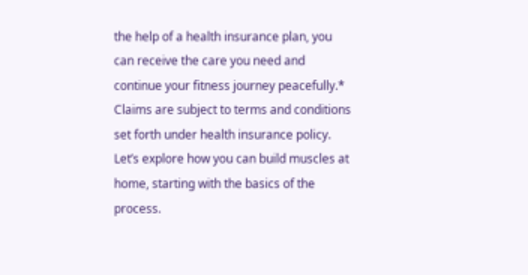the help of a health insurance plan, you can receive the care you need and continue your fitness journey peacefully.* Claims are subject to terms and conditions set forth under health insurance policy. Let’s explore how you can build muscles at home, starting with the basics of the process.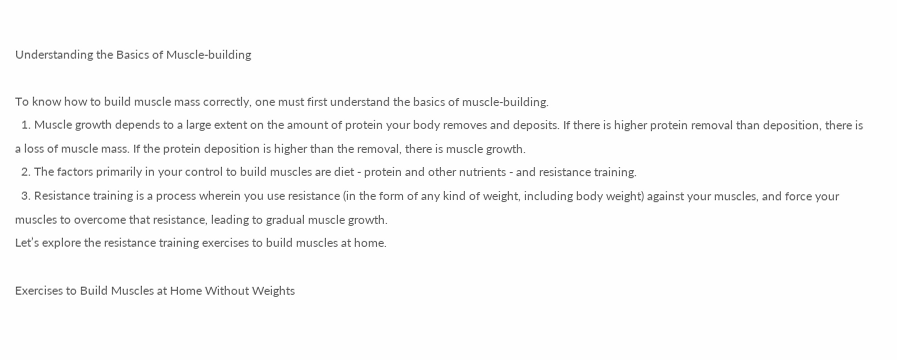Understanding the Basics of Muscle-building

To know how to build muscle mass correctly, one must first understand the basics of muscle-building.
  1. Muscle growth depends to a large extent on the amount of protein your body removes and deposits. If there is higher protein removal than deposition, there is a loss of muscle mass. If the protein deposition is higher than the removal, there is muscle growth.
  2. The factors primarily in your control to build muscles are diet - protein and other nutrients - and resistance training.
  3. Resistance training is a process wherein you use resistance (in the form of any kind of weight, including body weight) against your muscles, and force your muscles to overcome that resistance, leading to gradual muscle growth.
Let’s explore the resistance training exercises to build muscles at home.

Exercises to Build Muscles at Home Without Weights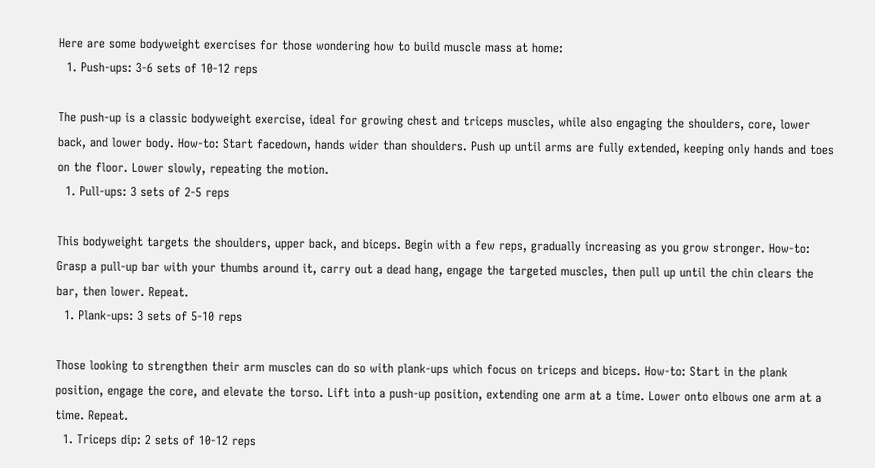Here are some bodyweight exercises for those wondering how to build muscle mass at home:
  1. Push-ups: 3-6 sets of 10-12 reps

The push-up is a classic bodyweight exercise, ideal for growing chest and triceps muscles, while also engaging the shoulders, core, lower back, and lower body. How-to: Start facedown, hands wider than shoulders. Push up until arms are fully extended, keeping only hands and toes on the floor. Lower slowly, repeating the motion.
  1. Pull-ups: 3 sets of 2-5 reps

This bodyweight targets the shoulders, upper back, and biceps. Begin with a few reps, gradually increasing as you grow stronger. How-to: Grasp a pull-up bar with your thumbs around it, carry out a dead hang, engage the targeted muscles, then pull up until the chin clears the bar, then lower. Repeat.
  1. Plank-ups: 3 sets of 5-10 reps

Those looking to strengthen their arm muscles can do so with plank-ups which focus on triceps and biceps. How-to: Start in the plank position, engage the core, and elevate the torso. Lift into a push-up position, extending one arm at a time. Lower onto elbows one arm at a time. Repeat.
  1. Triceps dip: 2 sets of 10-12 reps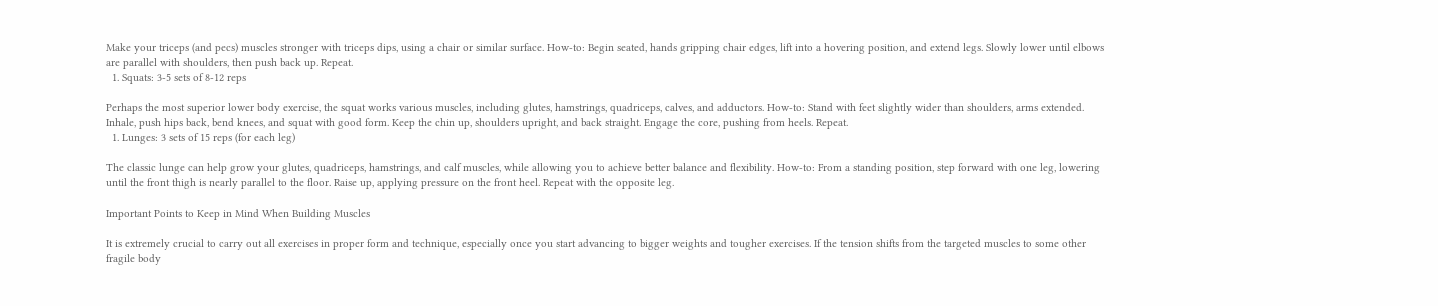Make your triceps (and pecs) muscles stronger with triceps dips, using a chair or similar surface. How-to: Begin seated, hands gripping chair edges, lift into a hovering position, and extend legs. Slowly lower until elbows are parallel with shoulders, then push back up. Repeat.
  1. Squats: 3-5 sets of 8-12 reps

Perhaps the most superior lower body exercise, the squat works various muscles, including glutes, hamstrings, quadriceps, calves, and adductors. How-to: Stand with feet slightly wider than shoulders, arms extended. Inhale, push hips back, bend knees, and squat with good form. Keep the chin up, shoulders upright, and back straight. Engage the core, pushing from heels. Repeat.
  1. Lunges: 3 sets of 15 reps (for each leg)

The classic lunge can help grow your glutes, quadriceps, hamstrings, and calf muscles, while allowing you to achieve better balance and flexibility. How-to: From a standing position, step forward with one leg, lowering until the front thigh is nearly parallel to the floor. Raise up, applying pressure on the front heel. Repeat with the opposite leg.

Important Points to Keep in Mind When Building Muscles

It is extremely crucial to carry out all exercises in proper form and technique, especially once you start advancing to bigger weights and tougher exercises. If the tension shifts from the targeted muscles to some other fragile body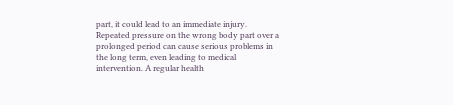part, it could lead to an immediate injury. Repeated pressure on the wrong body part over a prolonged period can cause serious problems in the long term, even leading to medical intervention. A regular health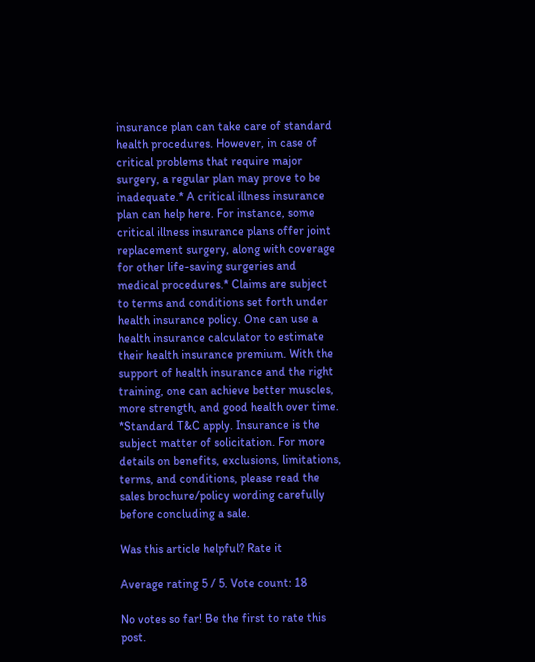insurance plan can take care of standard health procedures. However, in case of critical problems that require major surgery, a regular plan may prove to be inadequate.* A critical illness insurance plan can help here. For instance, some critical illness insurance plans offer joint replacement surgery, along with coverage for other life-saving surgeries and medical procedures.* Claims are subject to terms and conditions set forth under health insurance policy. One can use a health insurance calculator to estimate their health insurance premium. With the support of health insurance and the right training, one can achieve better muscles, more strength, and good health over time.   *Standard T&C apply. Insurance is the subject matter of solicitation. For more details on benefits, exclusions, limitations, terms, and conditions, please read the sales brochure/policy wording carefully before concluding a sale.

Was this article helpful? Rate it

Average rating 5 / 5. Vote count: 18

No votes so far! Be the first to rate this post.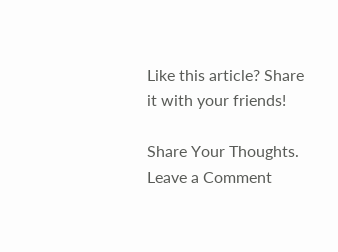Like this article? Share it with your friends!

Share Your Thoughts. Leave a Comment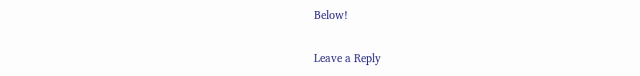Below!

Leave a Reply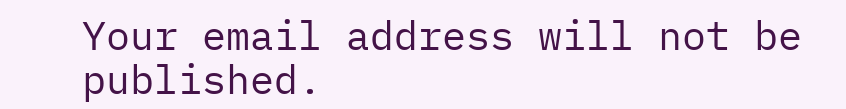Your email address will not be published.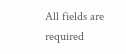All fields are required